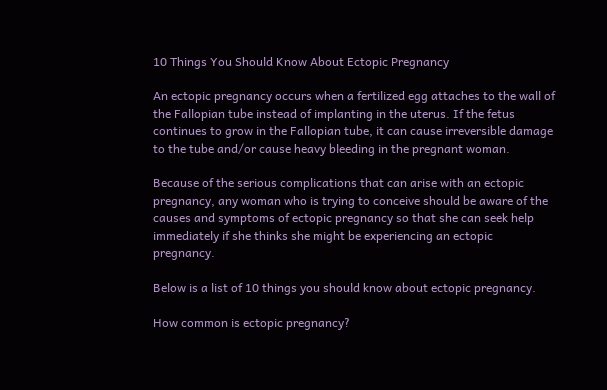10 Things You Should Know About Ectopic Pregnancy

An ectopic pregnancy occurs when a fertilized egg attaches to the wall of the Fallopian tube instead of implanting in the uterus. If the fetus continues to grow in the Fallopian tube, it can cause irreversible damage to the tube and/or cause heavy bleeding in the pregnant woman.

Because of the serious complications that can arise with an ectopic pregnancy, any woman who is trying to conceive should be aware of the causes and symptoms of ectopic pregnancy so that she can seek help immediately if she thinks she might be experiencing an ectopic pregnancy.

Below is a list of 10 things you should know about ectopic pregnancy.

How common is ectopic pregnancy?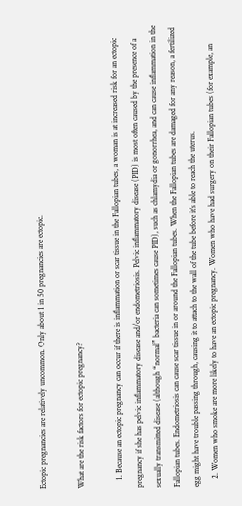Ectopic pregnancies are relatively uncommon. Only about 1 in 50 pregnancies are ectopic.

What are the risk factors for ectopic pregnancy?

    1. Because an ectopic pregnancy can occur if there is inflammation or scar tissue in the Fallopian tubes, a woman is at increased risk for an ectopic pregnancy if she has pelvic inflammatory disease and/or endometriosis. Pelvic inflammatory disease (PID) is most often caused by the presence of a sexually transmitted disease (although “normal” bacteria can sometimes cause PID), such as chlamydia or gonorrhea, and can cause inflammation in the Fallopian tubes. Endometriosis can cause scar tissue in or around the Fallopian tubes. When the Fallopian tubes are damaged for any reason, a fertilized egg might have trouble passing through, causing it to attach to the wall of the tube before it’s able to reach the uterus.
    2. Women who smoke are more likely to have an ectopic pregnancy. Women who have had surgery on their Fallopian tubes (for example, an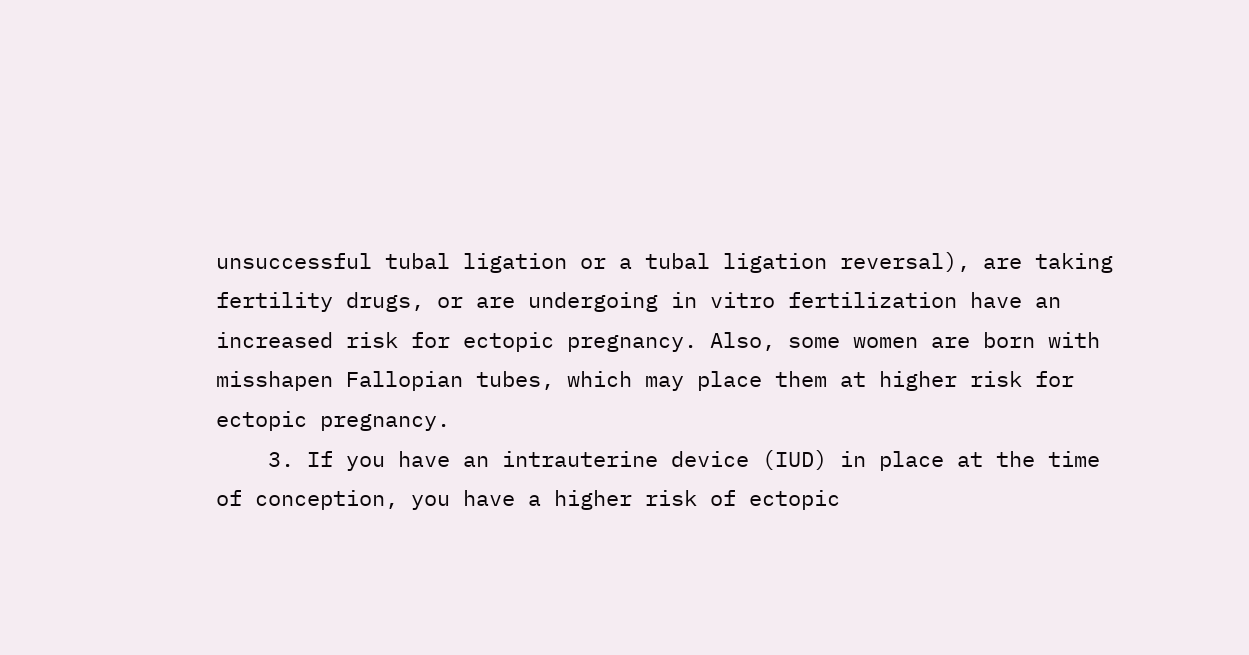unsuccessful tubal ligation or a tubal ligation reversal), are taking fertility drugs, or are undergoing in vitro fertilization have an increased risk for ectopic pregnancy. Also, some women are born with misshapen Fallopian tubes, which may place them at higher risk for ectopic pregnancy.
    3. If you have an intrauterine device (IUD) in place at the time of conception, you have a higher risk of ectopic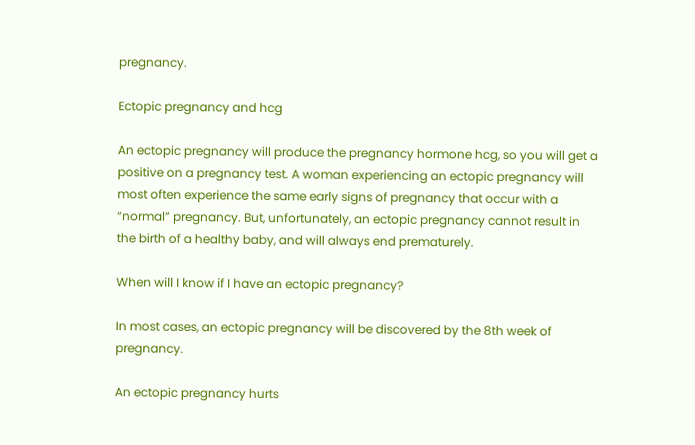pregnancy.

Ectopic pregnancy and hcg

An ectopic pregnancy will produce the pregnancy hormone hcg, so you will get a positive on a pregnancy test. A woman experiencing an ectopic pregnancy will most often experience the same early signs of pregnancy that occur with a “normal” pregnancy. But, unfortunately, an ectopic pregnancy cannot result in the birth of a healthy baby, and will always end prematurely.

When will I know if I have an ectopic pregnancy?

In most cases, an ectopic pregnancy will be discovered by the 8th week of pregnancy.

An ectopic pregnancy hurts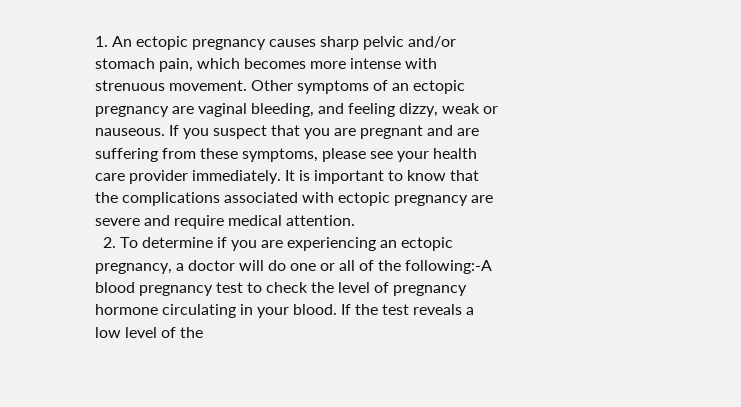1. An ectopic pregnancy causes sharp pelvic and/or stomach pain, which becomes more intense with strenuous movement. Other symptoms of an ectopic pregnancy are vaginal bleeding, and feeling dizzy, weak or nauseous. If you suspect that you are pregnant and are suffering from these symptoms, please see your health care provider immediately. It is important to know that the complications associated with ectopic pregnancy are severe and require medical attention.
  2. To determine if you are experiencing an ectopic pregnancy, a doctor will do one or all of the following:-A blood pregnancy test to check the level of pregnancy hormone circulating in your blood. If the test reveals a low level of the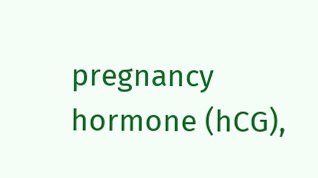pregnancy hormone (hCG),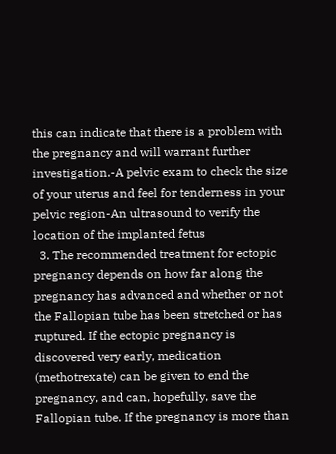this can indicate that there is a problem with the pregnancy and will warrant further investigation.-A pelvic exam to check the size of your uterus and feel for tenderness in your pelvic region-An ultrasound to verify the location of the implanted fetus
  3. The recommended treatment for ectopic pregnancy depends on how far along the pregnancy has advanced and whether or not the Fallopian tube has been stretched or has ruptured. If the ectopic pregnancy is discovered very early, medication (methotrexate) can be given to end the pregnancy, and can, hopefully, save the Fallopian tube. If the pregnancy is more than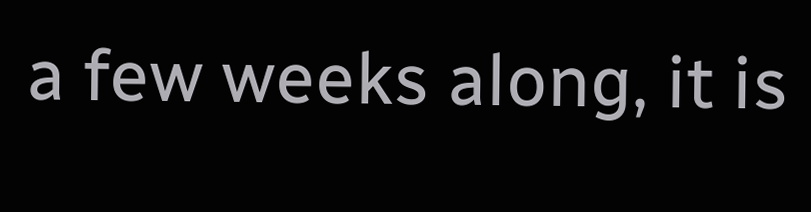a few weeks along, it is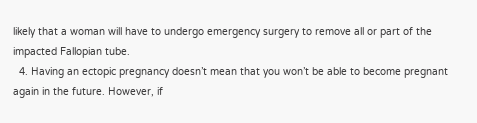likely that a woman will have to undergo emergency surgery to remove all or part of the impacted Fallopian tube.
  4. Having an ectopic pregnancy doesn’t mean that you won’t be able to become pregnant again in the future. However, if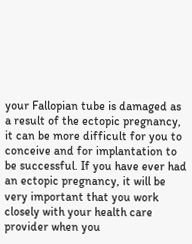your Fallopian tube is damaged as a result of the ectopic pregnancy, it can be more difficult for you to conceive and for implantation to be successful. If you have ever had an ectopic pregnancy, it will be very important that you work closely with your health care provider when you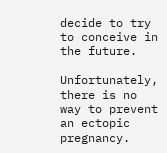decide to try to conceive in the future.

Unfortunately, there is no way to prevent an ectopic pregnancy.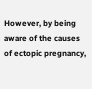However, by being aware of the causes of ectopic pregnancy,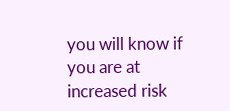you will know if you are at increased risk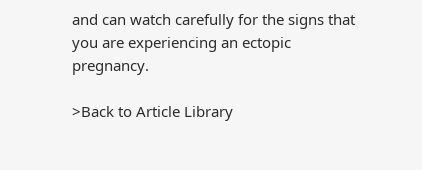and can watch carefully for the signs that you are experiencing an ectopic pregnancy.

>Back to Article Library